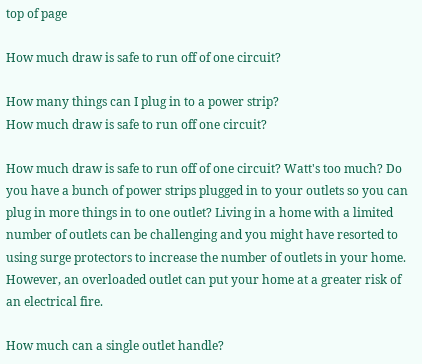top of page

How much draw is safe to run off of one circuit?

How many things can I plug in to a power strip?
How much draw is safe to run off one circuit?

How much draw is safe to run off of one circuit? Watt's too much? Do you have a bunch of power strips plugged in to your outlets so you can plug in more things in to one outlet? Living in a home with a limited number of outlets can be challenging and you might have resorted to using surge protectors to increase the number of outlets in your home. However, an overloaded outlet can put your home at a greater risk of an electrical fire.

How much can a single outlet handle?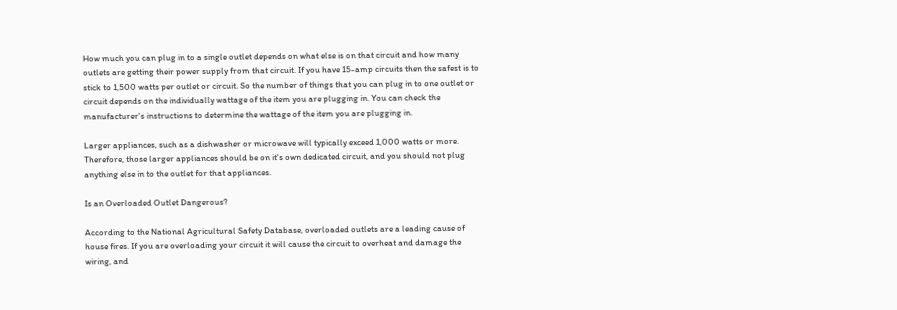How much you can plug in to a single outlet depends on what else is on that circuit and how many outlets are getting their power supply from that circuit. If you have 15-amp circuits then the safest is to stick to 1,500 watts per outlet or circuit. So the number of things that you can plug in to one outlet or circuit depends on the individually wattage of the item you are plugging in. You can check the manufacturer's instructions to determine the wattage of the item you are plugging in.

Larger appliances, such as a dishwasher or microwave will typically exceed 1,000 watts or more. Therefore, those larger appliances should be on it's own dedicated circuit, and you should not plug anything else in to the outlet for that appliances.

Is an Overloaded Outlet Dangerous?

According to the National Agricultural Safety Database, overloaded outlets are a leading cause of house fires. If you are overloading your circuit it will cause the circuit to overheat and damage the wiring, and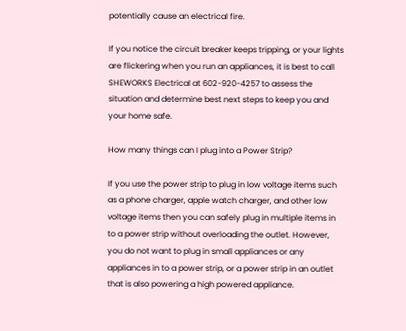potentially cause an electrical fire.

If you notice the circuit breaker keeps tripping, or your lights are flickering when you run an appliances, it is best to call SHEWORKS Electrical at 602-920-4257 to assess the situation and determine best next steps to keep you and your home safe.

How many things can I plug into a Power Strip?

If you use the power strip to plug in low voltage items such as a phone charger, apple watch charger, and other low voltage items then you can safely plug in multiple items in to a power strip without overloading the outlet. However, you do not want to plug in small appliances or any appliances in to a power strip, or a power strip in an outlet that is also powering a high powered appliance.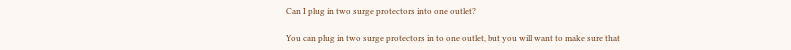Can I plug in two surge protectors into one outlet?

You can plug in two surge protectors in to one outlet, but you will want to make sure that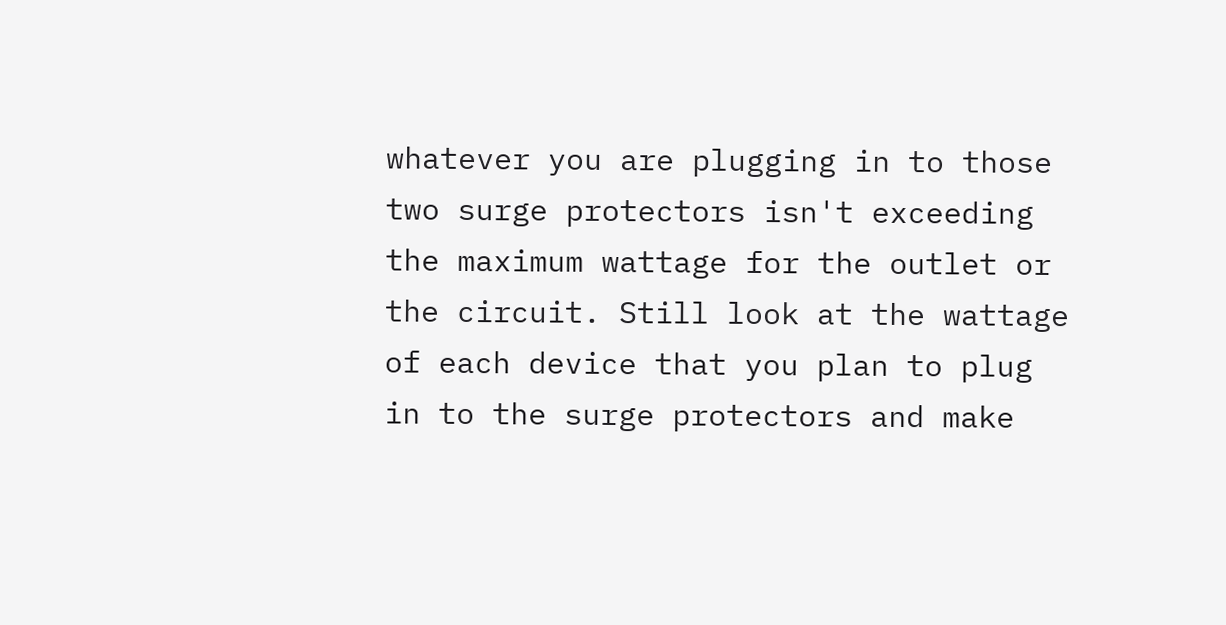whatever you are plugging in to those two surge protectors isn't exceeding the maximum wattage for the outlet or the circuit. Still look at the wattage of each device that you plan to plug in to the surge protectors and make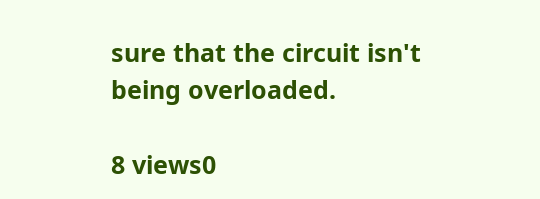sure that the circuit isn't being overloaded.

8 views0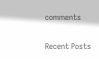comments

Recent Posts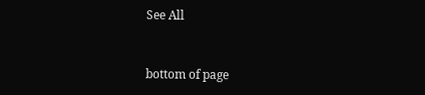See All


bottom of page